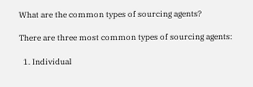What are the common types of sourcing agents?

There are three most common types of sourcing agents:

  1. Individual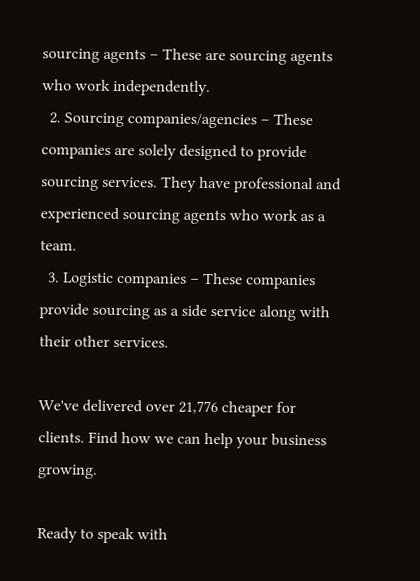sourcing agents – These are sourcing agents who work independently.
  2. Sourcing companies/agencies – These companies are solely designed to provide sourcing services. They have professional and experienced sourcing agents who work as a team.
  3. Logistic companies – These companies provide sourcing as a side service along with their other services.

We've delivered over 21,776 cheaper for clients. Find how we can help your business growing.

Ready to speak with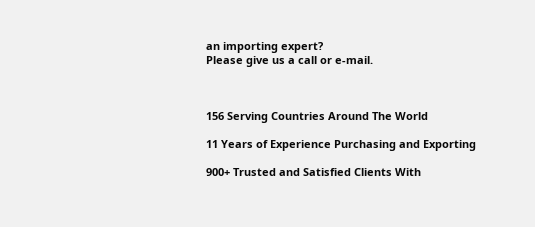an importing expert?
Please give us a call or e-mail.



156 Serving Countries Around The World

11 Years of Experience Purchasing and Exporting

900+ Trusted and Satisfied Clients With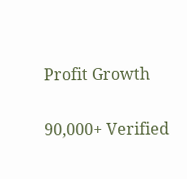Profit Growth

90,000+ Verified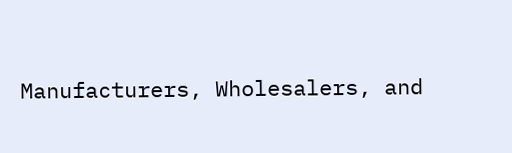Manufacturers, Wholesalers, and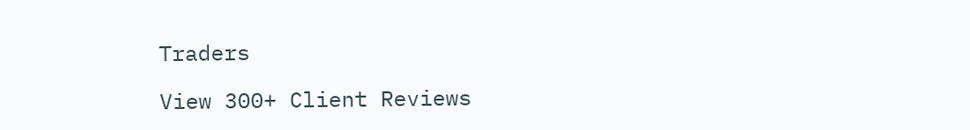Traders

View 300+ Client Reviews